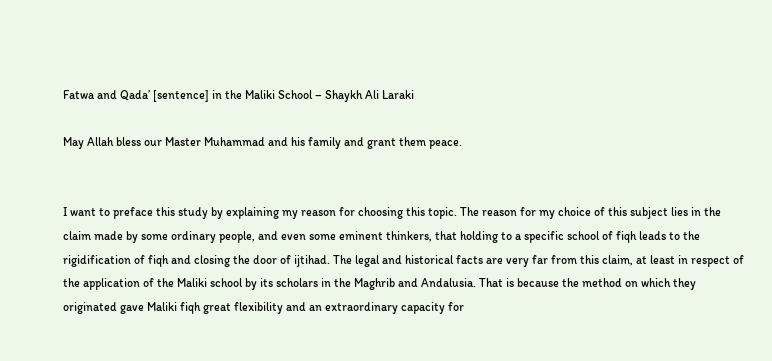Fatwa and Qada’ [sentence] in the Maliki School – Shaykh Ali Laraki

May Allah bless our Master Muhammad and his family and grant them peace.


I want to preface this study by explaining my reason for choosing this topic. The reason for my choice of this subject lies in the claim made by some ordinary people, and even some eminent thinkers, that holding to a specific school of fiqh leads to the rigidification of fiqh and closing the door of ijtihad. The legal and historical facts are very far from this claim, at least in respect of the application of the Maliki school by its scholars in the Maghrib and Andalusia. That is because the method on which they originated gave Maliki fiqh great flexibility and an extraordinary capacity for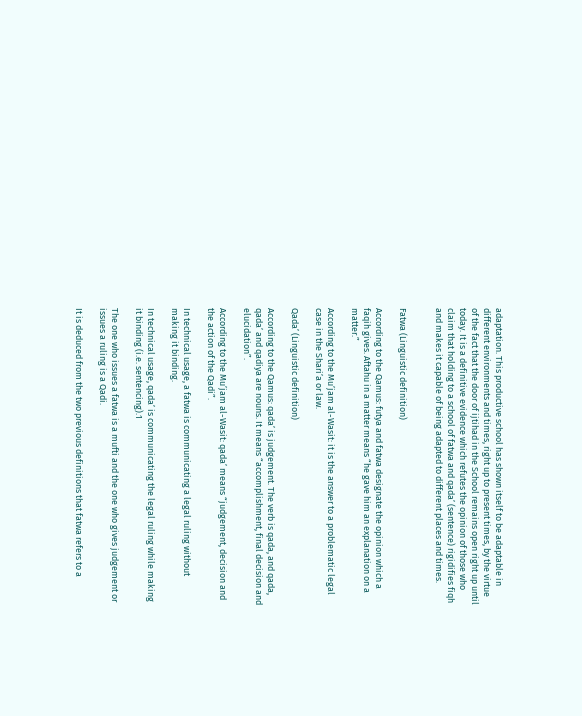adaptation. This productive school has shown itself to be adaptable in different environments and times, right up to present times, by the virtue of the fact that the door of ijtihad in the School remains open right up until today. It is a definitive evidence which refutes the opinion of those who claim that holding to a school of fatwa and qada’ (sentence) rigidifies fiqh and makes it capable of being adapted to different places and times.


Fatwa (Linguistic definition)

According to the Qamus: futya and fatwa designate the opinion which a faqih gives. Aftahu in a matter means “he gave him an explanation on a matter.”

According to the Mu’jam al-Wasit: it is the answer to a problematic legal case in the Shari’a or law.

Qada’ (Linguistic definition)

According to the Qamus: qada’ is judgement. The verb is qada, and qada, qada’ and qadiya are nouns. It means “accomplishment, final decision and elucidation”.

According to the Mu’jam al-Wasit: qada’ means “judgement, decision and the action of the Qadi”.

In technical usage, a fatwa is communicating a legal ruling without making it binding.

In technical usage, qada’ is communicating the legal ruling while making it binding (i.e. sentencing).1

The one who issues a fatwa is a mufti and the one who gives judgement or issues a ruling is a Qadi.

It is deduced from the two previous definitions that fatwa refers to a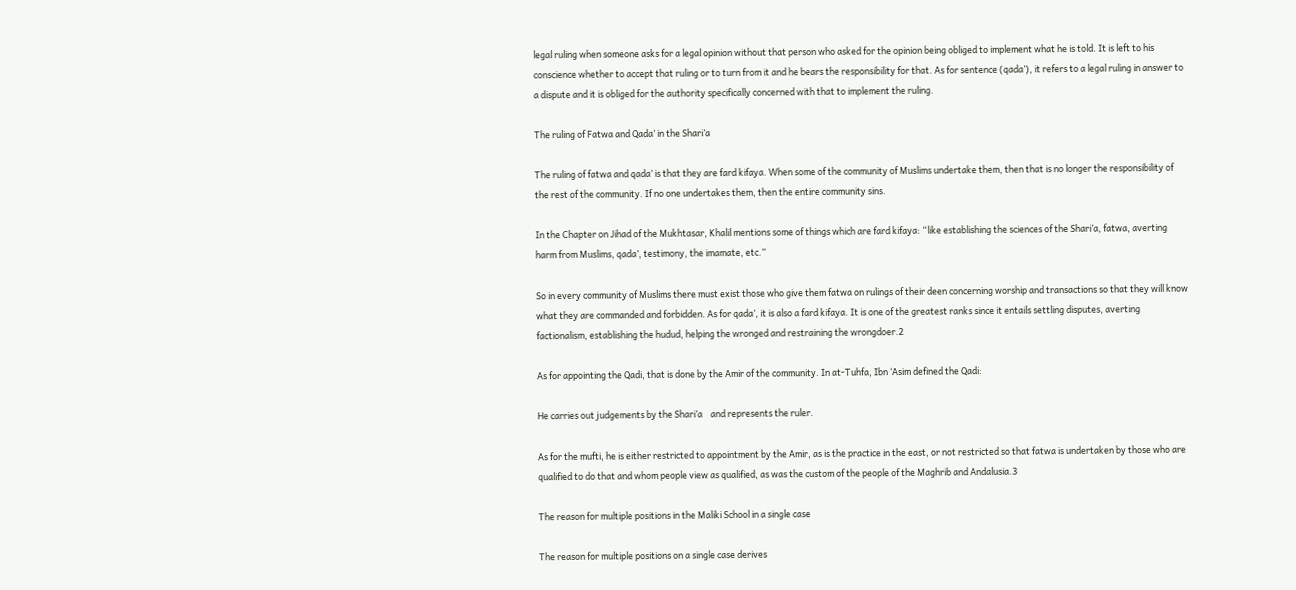legal ruling when someone asks for a legal opinion without that person who asked for the opinion being obliged to implement what he is told. It is left to his conscience whether to accept that ruling or to turn from it and he bears the responsibility for that. As for sentence (qada’), it refers to a legal ruling in answer to a dispute and it is obliged for the authority specifically concerned with that to implement the ruling.

The ruling of Fatwa and Qada’ in the Shari’a

The ruling of fatwa and qada’ is that they are fard kifaya. When some of the community of Muslims undertake them, then that is no longer the responsibility of the rest of the community. If no one undertakes them, then the entire community sins.

In the Chapter on Jihad of the Mukhtasar, Khalil mentions some of things which are fard kifaya: “like establishing the sciences of the Shari’a, fatwa, averting harm from Muslims, qada’, testimony, the imamate, etc.”

So in every community of Muslims there must exist those who give them fatwa on rulings of their deen concerning worship and transactions so that they will know what they are commanded and forbidden. As for qada’, it is also a fard kifaya. It is one of the greatest ranks since it entails settling disputes, averting factionalism, establishing the hudud, helping the wronged and restraining the wrongdoer.2

As for appointing the Qadi, that is done by the Amir of the community. In at-Tuhfa, Ibn ‘Asim defined the Qadi:

He carries out judgements by the Shari’a    and represents the ruler.

As for the mufti, he is either restricted to appointment by the Amir, as is the practice in the east, or not restricted so that fatwa is undertaken by those who are qualified to do that and whom people view as qualified, as was the custom of the people of the Maghrib and Andalusia.3

The reason for multiple positions in the Maliki School in a single case

The reason for multiple positions on a single case derives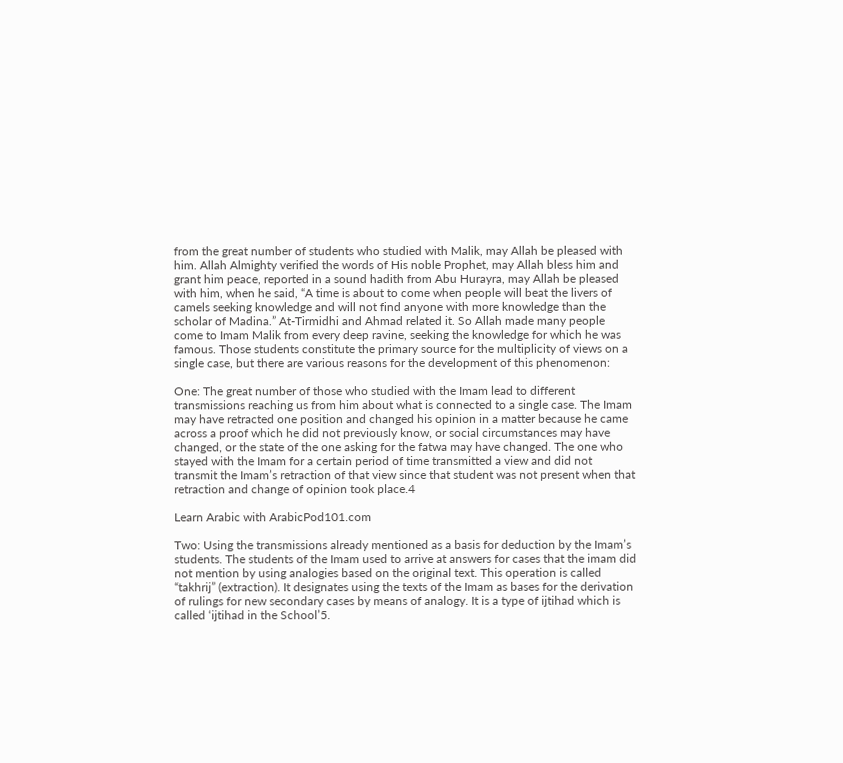from the great number of students who studied with Malik, may Allah be pleased with him. Allah Almighty verified the words of His noble Prophet, may Allah bless him and grant him peace, reported in a sound hadith from Abu Hurayra, may Allah be pleased with him, when he said, “A time is about to come when people will beat the livers of camels seeking knowledge and will not find anyone with more knowledge than the scholar of Madina.” At-Tirmidhi and Ahmad related it. So Allah made many people come to Imam Malik from every deep ravine, seeking the knowledge for which he was famous. Those students constitute the primary source for the multiplicity of views on a single case, but there are various reasons for the development of this phenomenon:

One: The great number of those who studied with the Imam lead to different transmissions reaching us from him about what is connected to a single case. The Imam may have retracted one position and changed his opinion in a matter because he came across a proof which he did not previously know, or social circumstances may have changed, or the state of the one asking for the fatwa may have changed. The one who stayed with the Imam for a certain period of time transmitted a view and did not transmit the Imam’s retraction of that view since that student was not present when that retraction and change of opinion took place.4

Learn Arabic with ArabicPod101.com

Two: Using the transmissions already mentioned as a basis for deduction by the Imam’s students. The students of the Imam used to arrive at answers for cases that the imam did not mention by using analogies based on the original text. This operation is called “takhrij” (extraction). It designates using the texts of the Imam as bases for the derivation of rulings for new secondary cases by means of analogy. It is a type of ijtihad which is called ‘ijtihad in the School’5.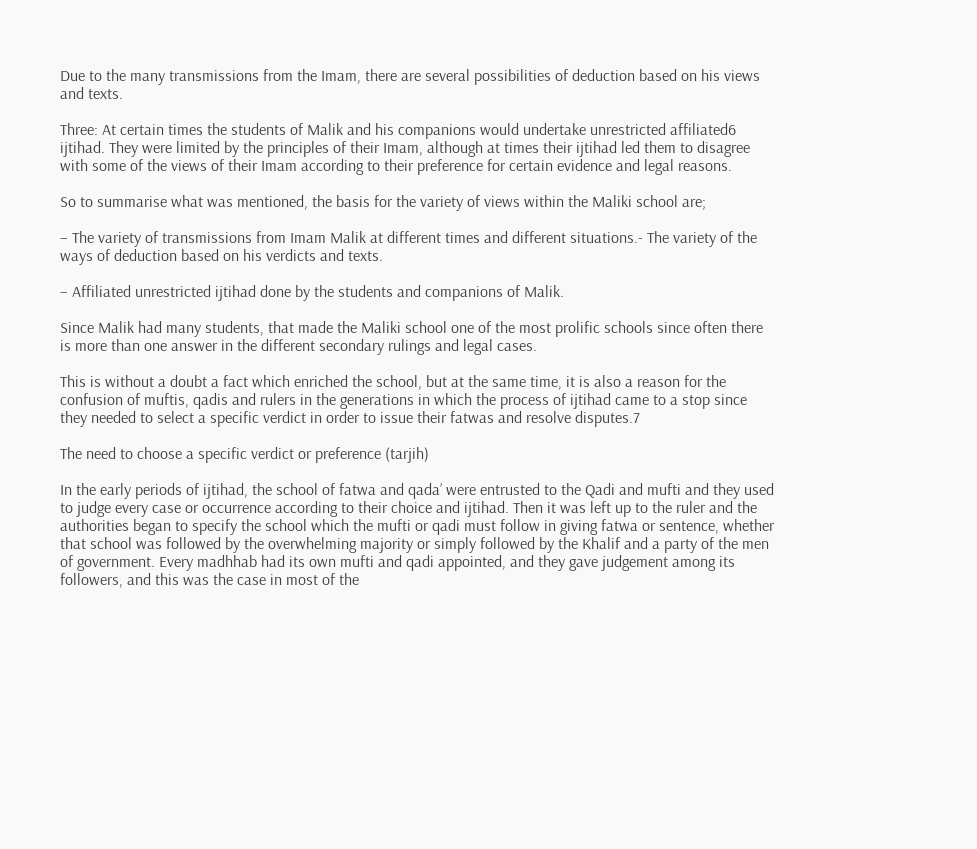Due to the many transmissions from the Imam, there are several possibilities of deduction based on his views and texts.

Three: At certain times the students of Malik and his companions would undertake unrestricted affiliated6 ijtihad. They were limited by the principles of their Imam, although at times their ijtihad led them to disagree with some of the views of their Imam according to their preference for certain evidence and legal reasons.

So to summarise what was mentioned, the basis for the variety of views within the Maliki school are;

– The variety of transmissions from Imam Malik at different times and different situations.- The variety of the ways of deduction based on his verdicts and texts.

– Affiliated unrestricted ijtihad done by the students and companions of Malik.

Since Malik had many students, that made the Maliki school one of the most prolific schools since often there is more than one answer in the different secondary rulings and legal cases.

This is without a doubt a fact which enriched the school, but at the same time, it is also a reason for the confusion of muftis, qadis and rulers in the generations in which the process of ijtihad came to a stop since they needed to select a specific verdict in order to issue their fatwas and resolve disputes.7

The need to choose a specific verdict or preference (tarjih)

In the early periods of ijtihad, the school of fatwa and qada’ were entrusted to the Qadi and mufti and they used to judge every case or occurrence according to their choice and ijtihad. Then it was left up to the ruler and the authorities began to specify the school which the mufti or qadi must follow in giving fatwa or sentence, whether that school was followed by the overwhelming majority or simply followed by the Khalif and a party of the men of government. Every madhhab had its own mufti and qadi appointed, and they gave judgement among its followers, and this was the case in most of the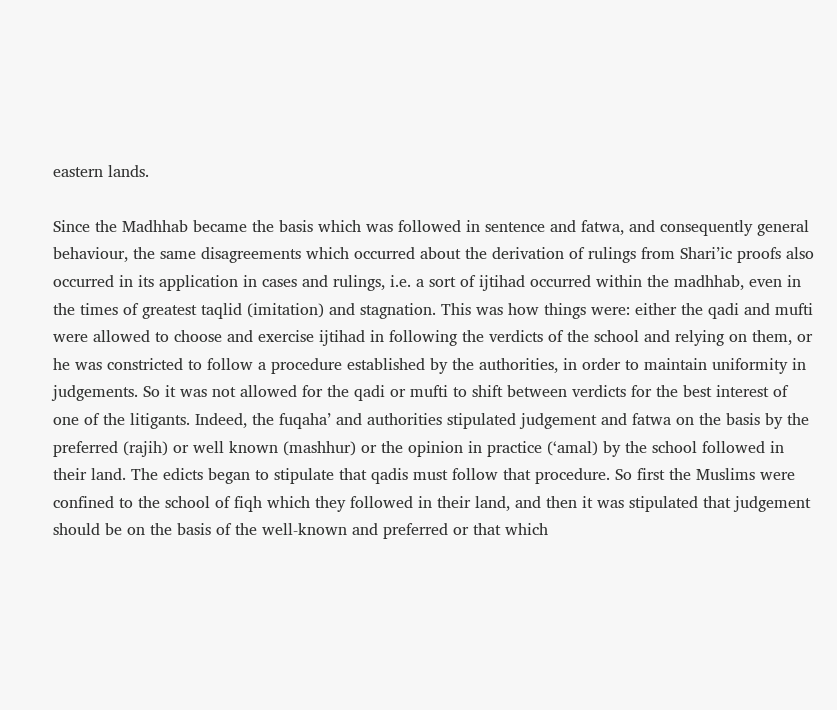eastern lands.

Since the Madhhab became the basis which was followed in sentence and fatwa, and consequently general behaviour, the same disagreements which occurred about the derivation of rulings from Shari’ic proofs also occurred in its application in cases and rulings, i.e. a sort of ijtihad occurred within the madhhab, even in the times of greatest taqlid (imitation) and stagnation. This was how things were: either the qadi and mufti were allowed to choose and exercise ijtihad in following the verdicts of the school and relying on them, or he was constricted to follow a procedure established by the authorities, in order to maintain uniformity in judgements. So it was not allowed for the qadi or mufti to shift between verdicts for the best interest of one of the litigants. Indeed, the fuqaha’ and authorities stipulated judgement and fatwa on the basis by the preferred (rajih) or well known (mashhur) or the opinion in practice (‘amal) by the school followed in their land. The edicts began to stipulate that qadis must follow that procedure. So first the Muslims were confined to the school of fiqh which they followed in their land, and then it was stipulated that judgement should be on the basis of the well-known and preferred or that which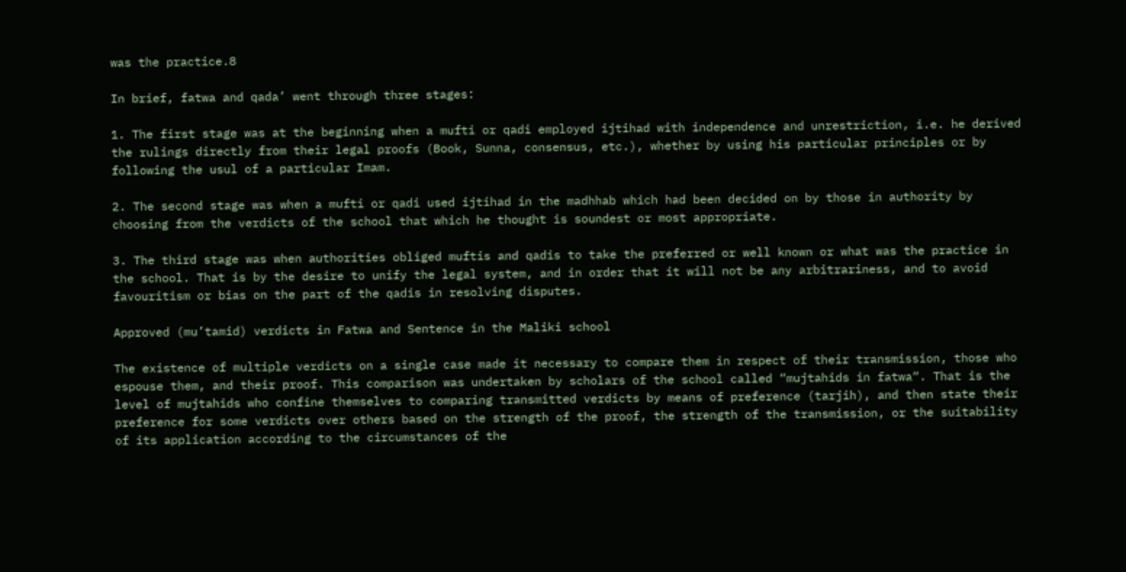was the practice.8

In brief, fatwa and qada’ went through three stages:

1. The first stage was at the beginning when a mufti or qadi employed ijtihad with independence and unrestriction, i.e. he derived the rulings directly from their legal proofs (Book, Sunna, consensus, etc.), whether by using his particular principles or by following the usul of a particular Imam.

2. The second stage was when a mufti or qadi used ijtihad in the madhhab which had been decided on by those in authority by choosing from the verdicts of the school that which he thought is soundest or most appropriate.

3. The third stage was when authorities obliged muftis and qadis to take the preferred or well known or what was the practice in the school. That is by the desire to unify the legal system, and in order that it will not be any arbitrariness, and to avoid favouritism or bias on the part of the qadis in resolving disputes.

Approved (mu’tamid) verdicts in Fatwa and Sentence in the Maliki school

The existence of multiple verdicts on a single case made it necessary to compare them in respect of their transmission, those who espouse them, and their proof. This comparison was undertaken by scholars of the school called “mujtahids in fatwa“. That is the level of mujtahids who confine themselves to comparing transmitted verdicts by means of preference (tarjih), and then state their preference for some verdicts over others based on the strength of the proof, the strength of the transmission, or the suitability of its application according to the circumstances of the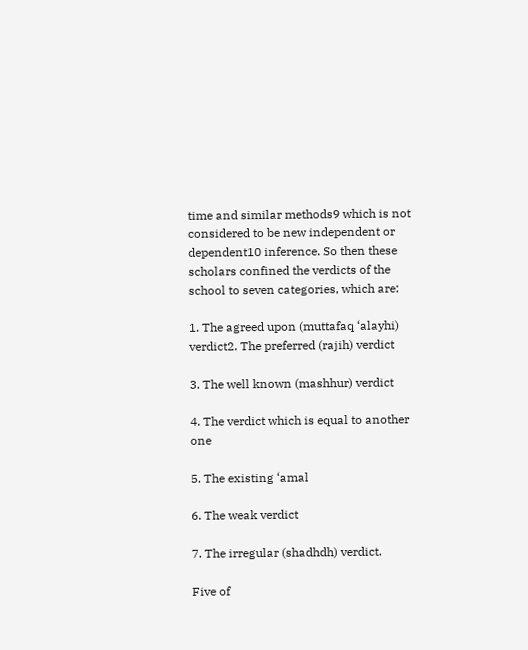time and similar methods9 which is not considered to be new independent or dependent10 inference. So then these scholars confined the verdicts of the school to seven categories, which are:

1. The agreed upon (muttafaq ‘alayhi) verdict2. The preferred (rajih) verdict

3. The well known (mashhur) verdict

4. The verdict which is equal to another one

5. The existing ‘amal

6. The weak verdict

7. The irregular (shadhdh) verdict.

Five of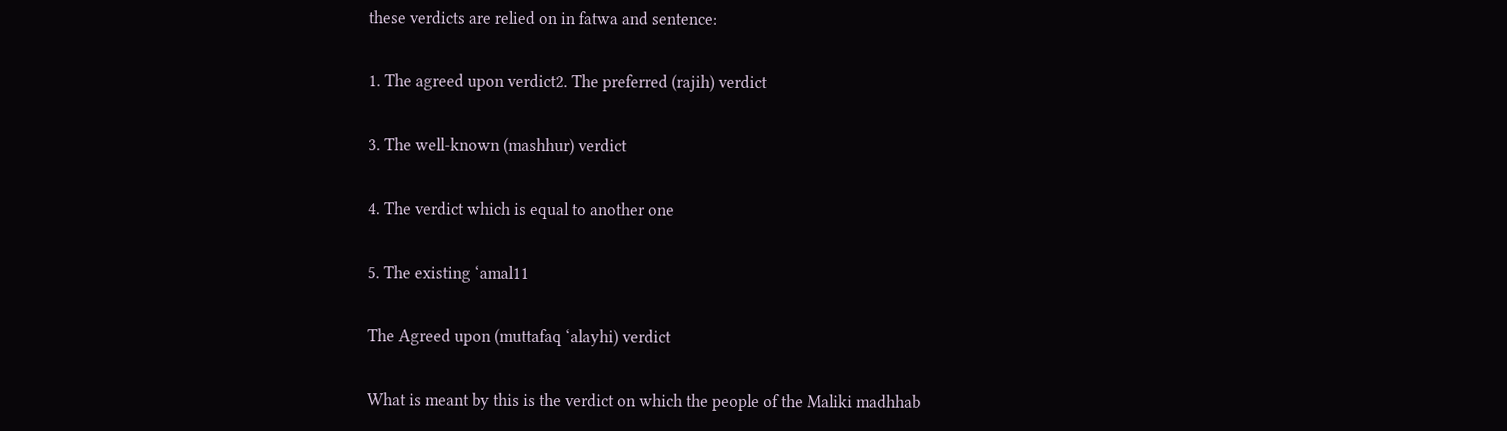these verdicts are relied on in fatwa and sentence:

1. The agreed upon verdict2. The preferred (rajih) verdict

3. The well-known (mashhur) verdict

4. The verdict which is equal to another one

5. The existing ‘amal11

The Agreed upon (muttafaq ‘alayhi) verdict

What is meant by this is the verdict on which the people of the Maliki madhhab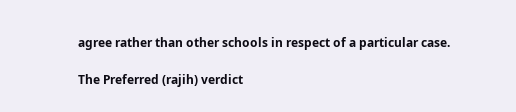agree rather than other schools in respect of a particular case.

The Preferred (rajih) verdict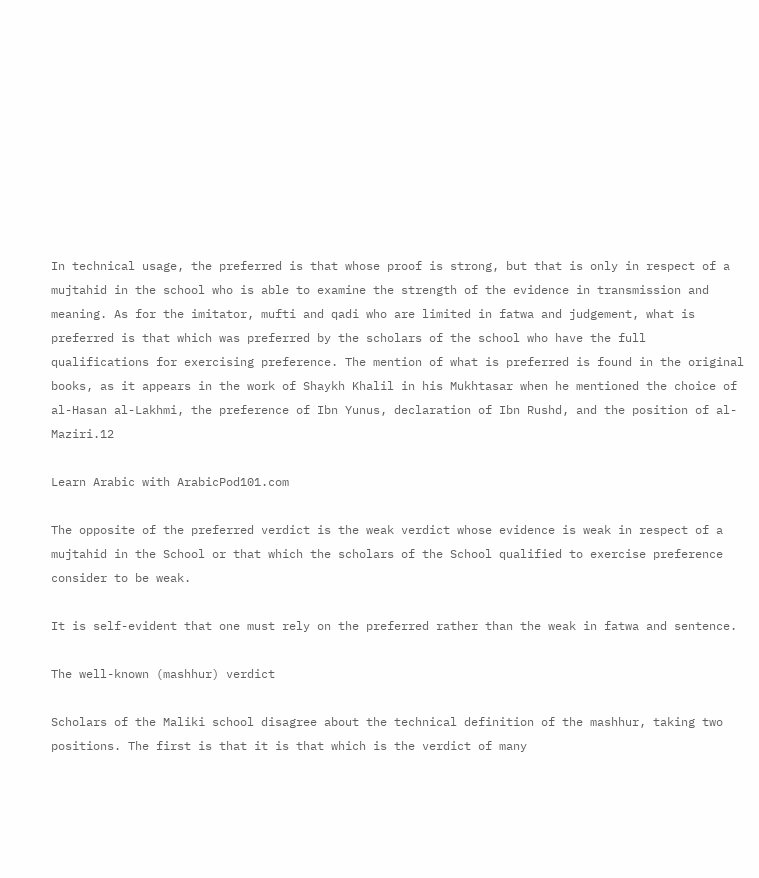In technical usage, the preferred is that whose proof is strong, but that is only in respect of a mujtahid in the school who is able to examine the strength of the evidence in transmission and meaning. As for the imitator, mufti and qadi who are limited in fatwa and judgement, what is preferred is that which was preferred by the scholars of the school who have the full qualifications for exercising preference. The mention of what is preferred is found in the original books, as it appears in the work of Shaykh Khalil in his Mukhtasar when he mentioned the choice of al-Hasan al-Lakhmi, the preference of Ibn Yunus, declaration of Ibn Rushd, and the position of al-Maziri.12

Learn Arabic with ArabicPod101.com

The opposite of the preferred verdict is the weak verdict whose evidence is weak in respect of a mujtahid in the School or that which the scholars of the School qualified to exercise preference consider to be weak.

It is self-evident that one must rely on the preferred rather than the weak in fatwa and sentence.

The well-known (mashhur) verdict

Scholars of the Maliki school disagree about the technical definition of the mashhur, taking two positions. The first is that it is that which is the verdict of many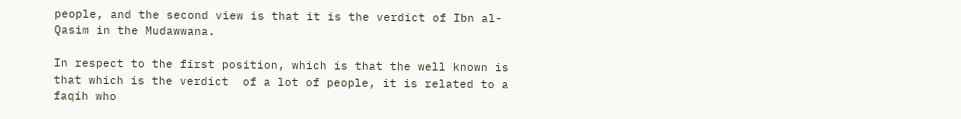people, and the second view is that it is the verdict of Ibn al-Qasim in the Mudawwana.

In respect to the first position, which is that the well known is that which is the verdict  of a lot of people, it is related to a faqih who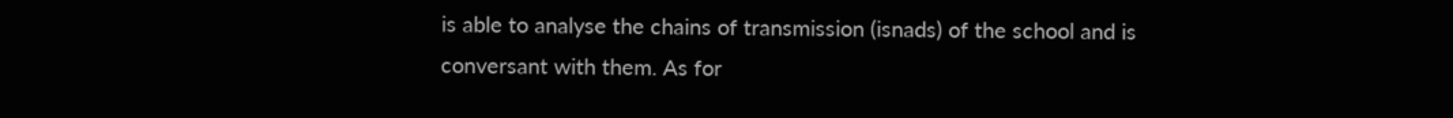is able to analyse the chains of transmission (isnads) of the school and is conversant with them. As for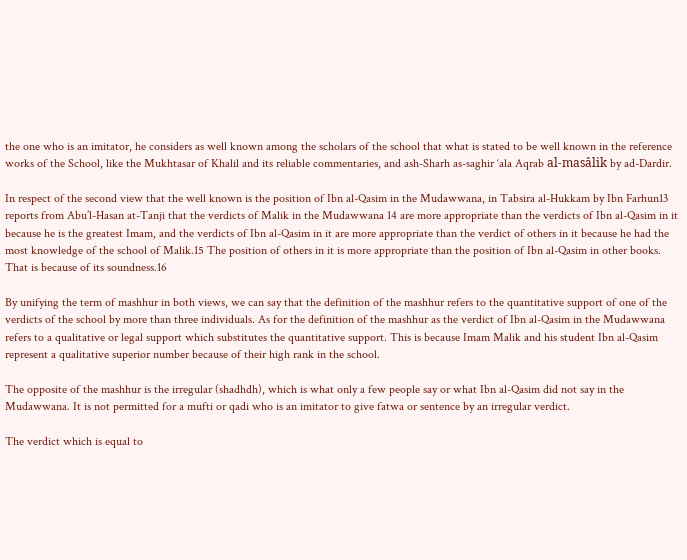the one who is an imitator, he considers as well known among the scholars of the school that what is stated to be well known in the reference works of the School, like the Mukhtasar of Khalil and its reliable commentaries, and ash-Sharh as-saghir ‘ala Aqrab al-masâlik by ad-Dardir.

In respect of the second view that the well known is the position of Ibn al-Qasim in the Mudawwana, in Tabsira al-Hukkam by Ibn Farhun13 reports from Abu’l-Hasan at-Tanji that the verdicts of Malik in the Mudawwana 14 are more appropriate than the verdicts of Ibn al-Qasim in it because he is the greatest Imam, and the verdicts of Ibn al-Qasim in it are more appropriate than the verdict of others in it because he had the most knowledge of the school of Malik.15 The position of others in it is more appropriate than the position of Ibn al-Qasim in other books. That is because of its soundness.16

By unifying the term of mashhur in both views, we can say that the definition of the mashhur refers to the quantitative support of one of the verdicts of the school by more than three individuals. As for the definition of the mashhur as the verdict of Ibn al-Qasim in the Mudawwana refers to a qualitative or legal support which substitutes the quantitative support. This is because Imam Malik and his student Ibn al-Qasim represent a qualitative superior number because of their high rank in the school.

The opposite of the mashhur is the irregular (shadhdh), which is what only a few people say or what Ibn al-Qasim did not say in the Mudawwana. It is not permitted for a mufti or qadi who is an imitator to give fatwa or sentence by an irregular verdict.

The verdict which is equal to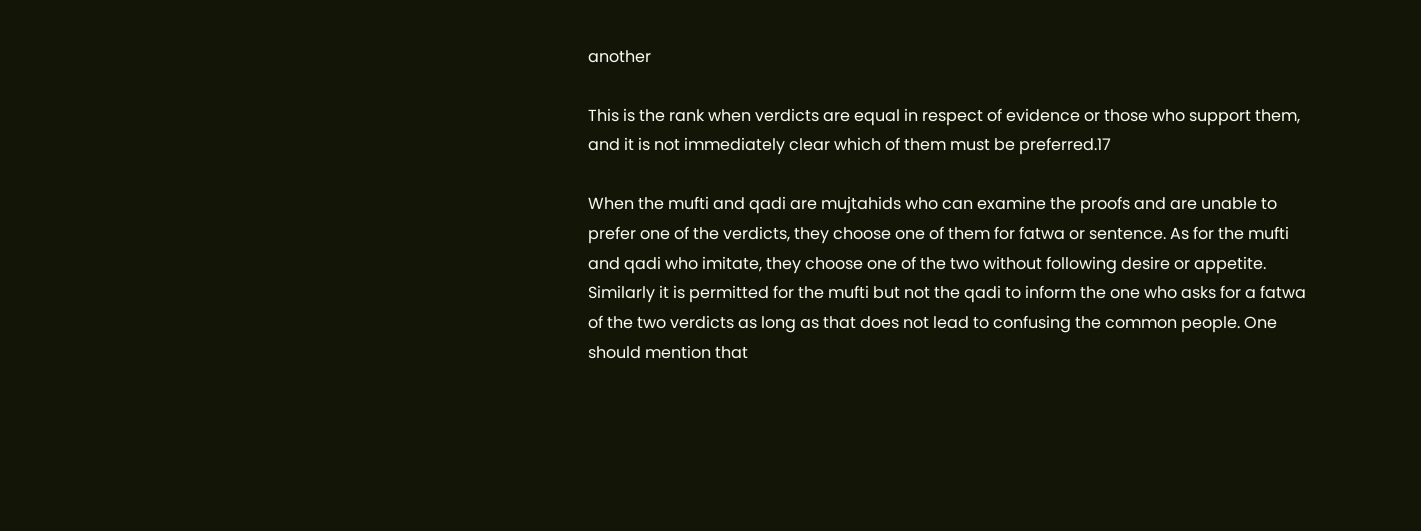another

This is the rank when verdicts are equal in respect of evidence or those who support them, and it is not immediately clear which of them must be preferred.17

When the mufti and qadi are mujtahids who can examine the proofs and are unable to prefer one of the verdicts, they choose one of them for fatwa or sentence. As for the mufti and qadi who imitate, they choose one of the two without following desire or appetite. Similarly it is permitted for the mufti but not the qadi to inform the one who asks for a fatwa of the two verdicts as long as that does not lead to confusing the common people. One should mention that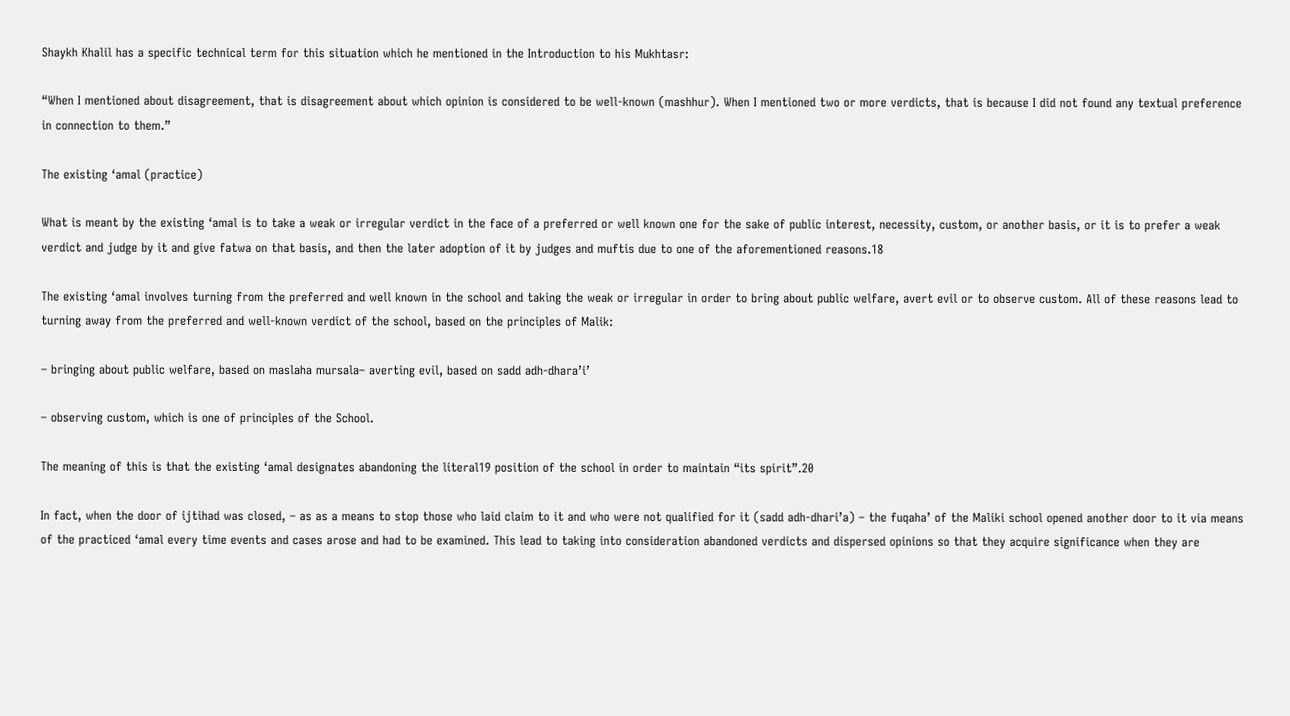Shaykh Khalil has a specific technical term for this situation which he mentioned in the Introduction to his Mukhtasr:

“When I mentioned about disagreement, that is disagreement about which opinion is considered to be well-known (mashhur). When I mentioned two or more verdicts, that is because I did not found any textual preference in connection to them.”

The existing ‘amal (practice)

What is meant by the existing ‘amal is to take a weak or irregular verdict in the face of a preferred or well known one for the sake of public interest, necessity, custom, or another basis, or it is to prefer a weak verdict and judge by it and give fatwa on that basis, and then the later adoption of it by judges and muftis due to one of the aforementioned reasons.18

The existing ‘amal involves turning from the preferred and well known in the school and taking the weak or irregular in order to bring about public welfare, avert evil or to observe custom. All of these reasons lead to turning away from the preferred and well-known verdict of the school, based on the principles of Malik:

– bringing about public welfare, based on maslaha mursala– averting evil, based on sadd adh-dhara’i’

– observing custom, which is one of principles of the School.

The meaning of this is that the existing ‘amal designates abandoning the literal19 position of the school in order to maintain “its spirit”.20

In fact, when the door of ijtihad was closed, – as as a means to stop those who laid claim to it and who were not qualified for it (sadd adh-dhari’a) – the fuqaha’ of the Maliki school opened another door to it via means of the practiced ‘amal every time events and cases arose and had to be examined. This lead to taking into consideration abandoned verdicts and dispersed opinions so that they acquire significance when they are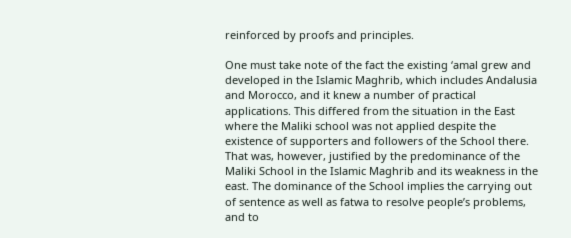reinforced by proofs and principles.

One must take note of the fact the existing ‘amal grew and developed in the Islamic Maghrib, which includes Andalusia and Morocco, and it knew a number of practical applications. This differed from the situation in the East where the Maliki school was not applied despite the existence of supporters and followers of the School there. That was, however, justified by the predominance of the Maliki School in the Islamic Maghrib and its weakness in the east. The dominance of the School implies the carrying out of sentence as well as fatwa to resolve people’s problems, and to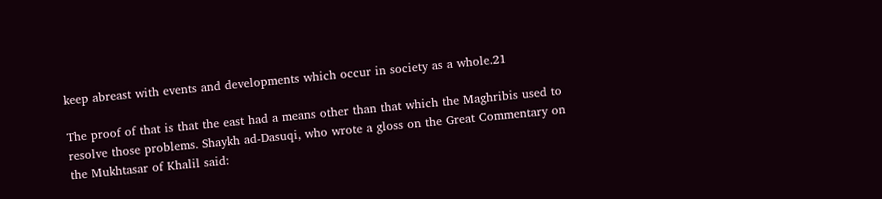keep abreast with events and developments which occur in society as a whole.21

The proof of that is that the east had a means other than that which the Maghribis used to resolve those problems. Shaykh ad-Dasuqi, who wrote a gloss on the Great Commentary on the Mukhtasar of Khalil said: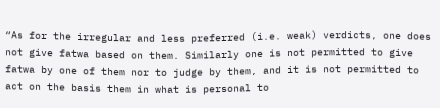“As for the irregular and less preferred (i.e. weak) verdicts, one does not give fatwa based on them. Similarly one is not permitted to give fatwa by one of them nor to judge by them, and it is not permitted to act on the basis them in what is personal to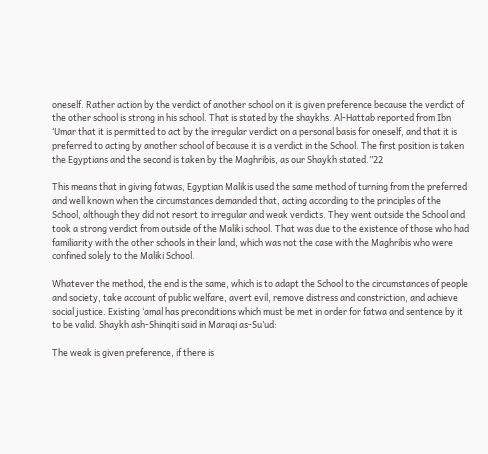oneself. Rather action by the verdict of another school on it is given preference because the verdict of the other school is strong in his school. That is stated by the shaykhs. Al-Hattab reported from Ibn ‘Umar that it is permitted to act by the irregular verdict on a personal basis for oneself, and that it is preferred to acting by another school of because it is a verdict in the School. The first position is taken the Egyptians and the second is taken by the Maghribis, as our Shaykh stated.”22

This means that in giving fatwas, Egyptian Malikis used the same method of turning from the preferred and well known when the circumstances demanded that, acting according to the principles of the School, although they did not resort to irregular and weak verdicts. They went outside the School and took a strong verdict from outside of the Maliki school. That was due to the existence of those who had familiarity with the other schools in their land, which was not the case with the Maghribis who were confined solely to the Maliki School.

Whatever the method, the end is the same, which is to adapt the School to the circumstances of people and society, take account of public welfare, avert evil, remove distress and constriction, and achieve social justice. Existing ‘amal has preconditions which must be met in order for fatwa and sentence by it to be valid. Shaykh ash-Shinqiti said in Maraqi as-Su’ud:

The weak is given preference, if there is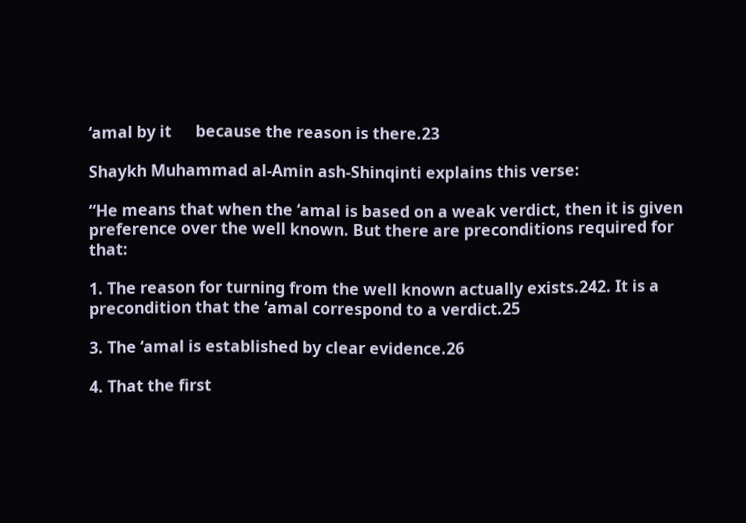‘amal by it      because the reason is there.23

Shaykh Muhammad al-Amin ash-Shinqinti explains this verse:

“He means that when the ‘amal is based on a weak verdict, then it is given preference over the well known. But there are preconditions required for that:

1. The reason for turning from the well known actually exists.242. It is a precondition that the ‘amal correspond to a verdict.25

3. The ‘amal is established by clear evidence.26

4. That the first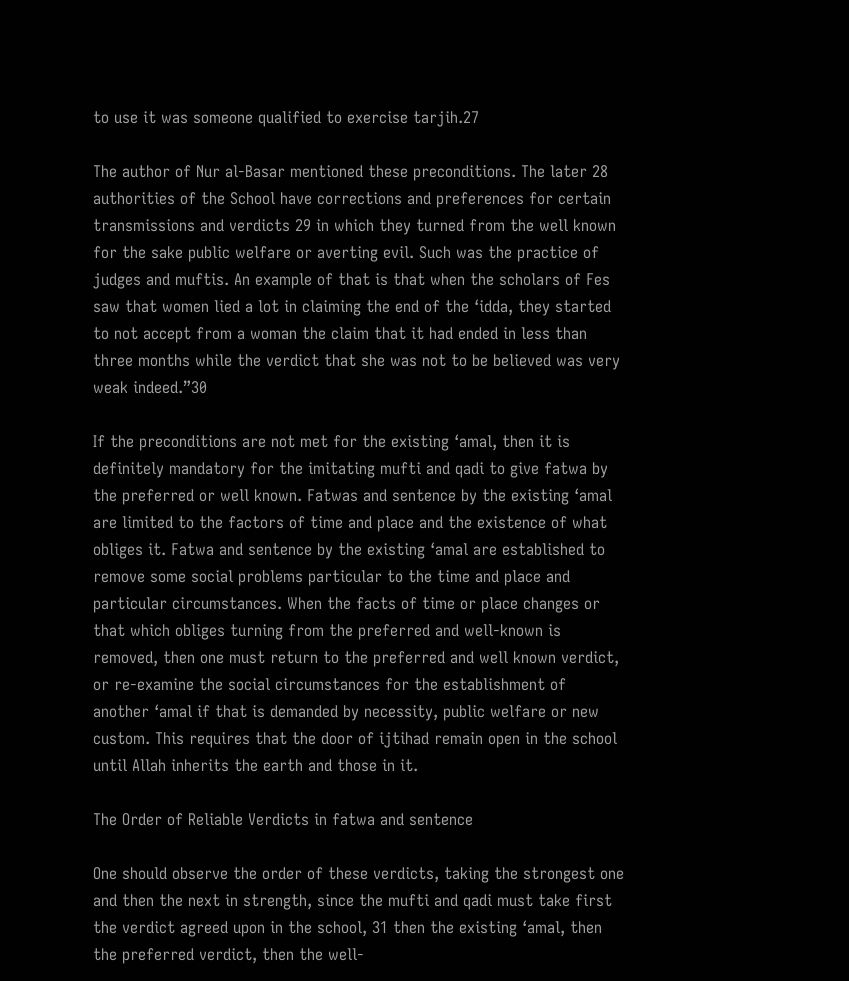to use it was someone qualified to exercise tarjih.27

The author of Nur al-Basar mentioned these preconditions. The later 28 authorities of the School have corrections and preferences for certain transmissions and verdicts 29 in which they turned from the well known for the sake public welfare or averting evil. Such was the practice of judges and muftis. An example of that is that when the scholars of Fes saw that women lied a lot in claiming the end of the ‘idda, they started to not accept from a woman the claim that it had ended in less than three months while the verdict that she was not to be believed was very weak indeed.”30

If the preconditions are not met for the existing ‘amal, then it is definitely mandatory for the imitating mufti and qadi to give fatwa by the preferred or well known. Fatwas and sentence by the existing ‘amal are limited to the factors of time and place and the existence of what obliges it. Fatwa and sentence by the existing ‘amal are established to remove some social problems particular to the time and place and particular circumstances. When the facts of time or place changes or that which obliges turning from the preferred and well-known is removed, then one must return to the preferred and well known verdict, or re-examine the social circumstances for the establishment of another ‘amal if that is demanded by necessity, public welfare or new custom. This requires that the door of ijtihad remain open in the school until Allah inherits the earth and those in it.

The Order of Reliable Verdicts in fatwa and sentence

One should observe the order of these verdicts, taking the strongest one and then the next in strength, since the mufti and qadi must take first the verdict agreed upon in the school, 31 then the existing ‘amal, then the preferred verdict, then the well-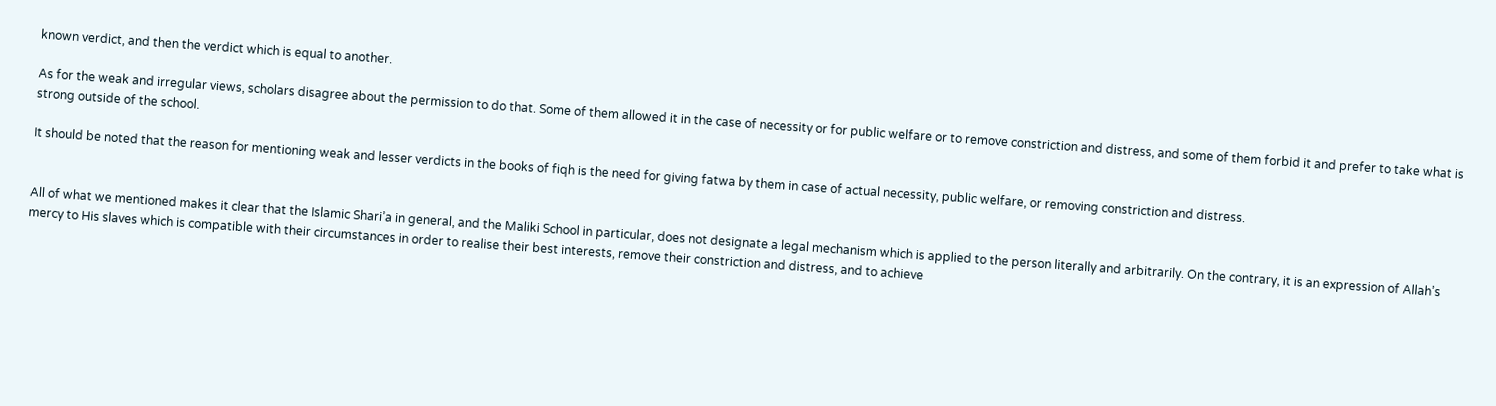known verdict, and then the verdict which is equal to another.

As for the weak and irregular views, scholars disagree about the permission to do that. Some of them allowed it in the case of necessity or for public welfare or to remove constriction and distress, and some of them forbid it and prefer to take what is strong outside of the school.

It should be noted that the reason for mentioning weak and lesser verdicts in the books of fiqh is the need for giving fatwa by them in case of actual necessity, public welfare, or removing constriction and distress.


All of what we mentioned makes it clear that the Islamic Shari’a in general, and the Maliki School in particular, does not designate a legal mechanism which is applied to the person literally and arbitrarily. On the contrary, it is an expression of Allah’s mercy to His slaves which is compatible with their circumstances in order to realise their best interests, remove their constriction and distress, and to achieve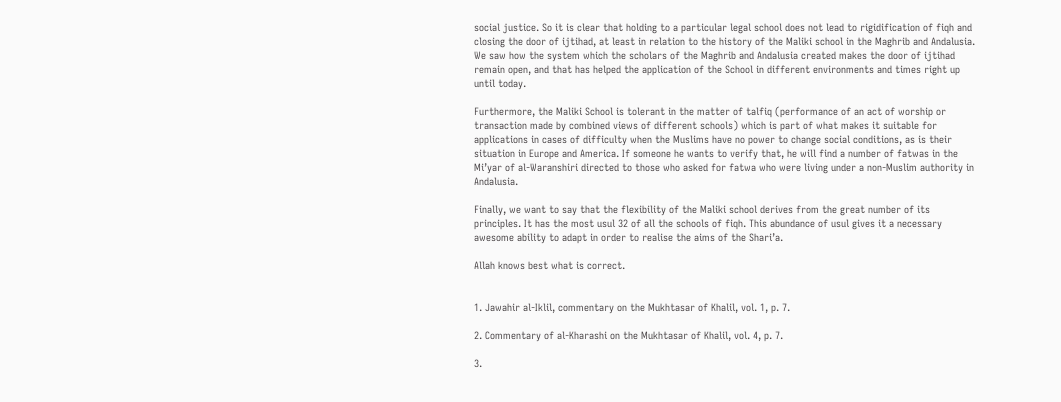social justice. So it is clear that holding to a particular legal school does not lead to rigidification of fiqh and closing the door of ijtihad, at least in relation to the history of the Maliki school in the Maghrib and Andalusia. We saw how the system which the scholars of the Maghrib and Andalusia created makes the door of ijtihad remain open, and that has helped the application of the School in different environments and times right up until today.

Furthermore, the Maliki School is tolerant in the matter of talfiq (performance of an act of worship or transaction made by combined views of different schools) which is part of what makes it suitable for applications in cases of difficulty when the Muslims have no power to change social conditions, as is their situation in Europe and America. If someone he wants to verify that, he will find a number of fatwas in the Mi’yar of al-Waranshiri directed to those who asked for fatwa who were living under a non-Muslim authority in Andalusia.

Finally, we want to say that the flexibility of the Maliki school derives from the great number of its principles. It has the most usul 32 of all the schools of fiqh. This abundance of usul gives it a necessary awesome ability to adapt in order to realise the aims of the Shari’a.

Allah knows best what is correct.


1. Jawahir al-Iklil, commentary on the Mukhtasar of Khalil, vol. 1, p. 7.

2. Commentary of al-Kharashi on the Mukhtasar of Khalil, vol. 4, p. 7.

3.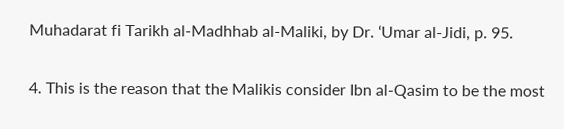Muhadarat fi Tarikh al-Madhhab al-Maliki, by Dr. ‘Umar al-Jidi, p. 95.

4. This is the reason that the Malikis consider Ibn al-Qasim to be the most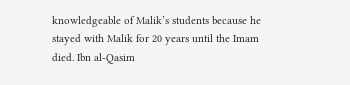knowledgeable of Malik’s students because he stayed with Malik for 20 years until the Imam died. Ibn al-Qasim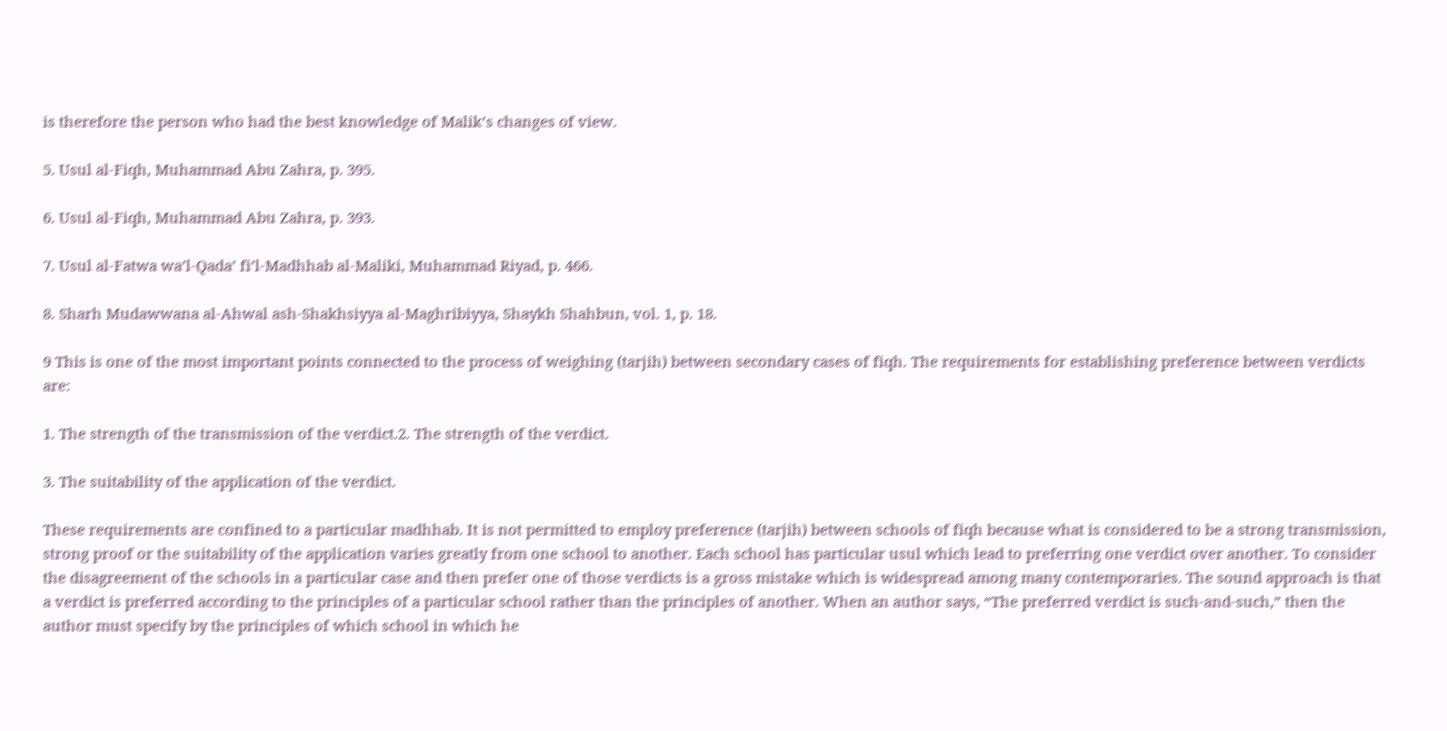is therefore the person who had the best knowledge of Malik’s changes of view.

5. Usul al-Fiqh, Muhammad Abu Zahra, p. 395.

6. Usul al-Fiqh, Muhammad Abu Zahra, p. 393.

7. Usul al-Fatwa wa’l-Qada’ fi’l-Madhhab al-Maliki, Muhammad Riyad, p. 466.

8. Sharh Mudawwana al-Ahwal ash-Shakhsiyya al-Maghribiyya, Shaykh Shahbun, vol. 1, p. 18.

9 This is one of the most important points connected to the process of weighing (tarjih) between secondary cases of fiqh. The requirements for establishing preference between verdicts are:

1. The strength of the transmission of the verdict.2. The strength of the verdict.

3. The suitability of the application of the verdict.

These requirements are confined to a particular madhhab. It is not permitted to employ preference (tarjih) between schools of fiqh because what is considered to be a strong transmission, strong proof or the suitability of the application varies greatly from one school to another. Each school has particular usul which lead to preferring one verdict over another. To consider the disagreement of the schools in a particular case and then prefer one of those verdicts is a gross mistake which is widespread among many contemporaries. The sound approach is that a verdict is preferred according to the principles of a particular school rather than the principles of another. When an author says, “The preferred verdict is such-and-such,” then the author must specify by the principles of which school in which he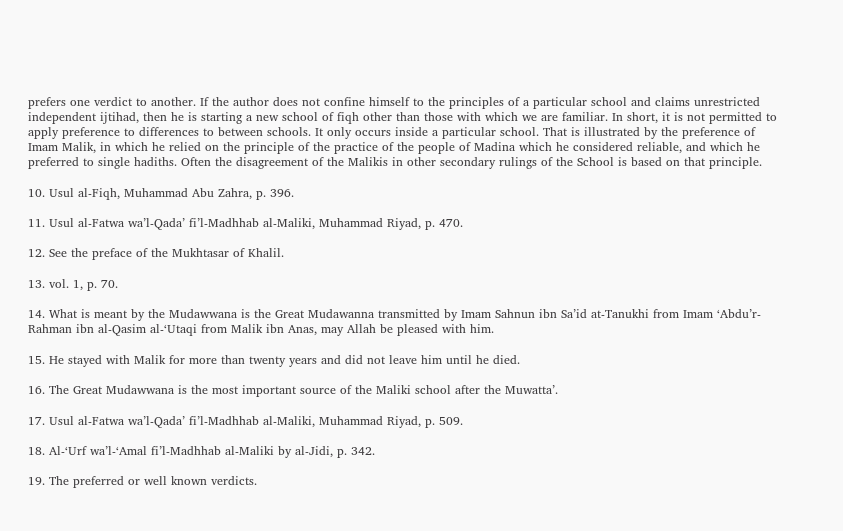prefers one verdict to another. If the author does not confine himself to the principles of a particular school and claims unrestricted independent ijtihad, then he is starting a new school of fiqh other than those with which we are familiar. In short, it is not permitted to apply preference to differences to between schools. It only occurs inside a particular school. That is illustrated by the preference of Imam Malik, in which he relied on the principle of the practice of the people of Madina which he considered reliable, and which he preferred to single hadiths. Often the disagreement of the Malikis in other secondary rulings of the School is based on that principle.

10. Usul al-Fiqh, Muhammad Abu Zahra, p. 396.

11. Usul al-Fatwa wa’l-Qada’ fi’l-Madhhab al-Maliki, Muhammad Riyad, p. 470.

12. See the preface of the Mukhtasar of Khalil.

13. vol. 1, p. 70.

14. What is meant by the Mudawwana is the Great Mudawanna transmitted by Imam Sahnun ibn Sa’id at-Tanukhi from Imam ‘Abdu’r-Rahman ibn al-Qasim al-‘Utaqi from Malik ibn Anas, may Allah be pleased with him.

15. He stayed with Malik for more than twenty years and did not leave him until he died.

16. The Great Mudawwana is the most important source of the Maliki school after the Muwatta’.

17. Usul al-Fatwa wa’l-Qada’ fi’l-Madhhab al-Maliki, Muhammad Riyad, p. 509.

18. Al-‘Urf wa’l-‘Amal fi’l-Madhhab al-Maliki by al-Jidi, p. 342.

19. The preferred or well known verdicts.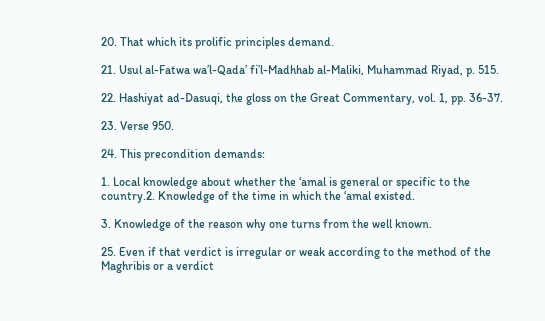20. That which its prolific principles demand.

21. Usul al-Fatwa wa’l-Qada’ fi’l-Madhhab al-Maliki, Muhammad Riyad, p. 515.

22. Hashiyat ad-Dasuqi, the gloss on the Great Commentary, vol. 1, pp. 36-37.

23. Verse 950.

24. This precondition demands:

1. Local knowledge about whether the ‘amal is general or specific to the country.2. Knowledge of the time in which the ‘amal existed.

3. Knowledge of the reason why one turns from the well known.

25. Even if that verdict is irregular or weak according to the method of the Maghribis or a verdict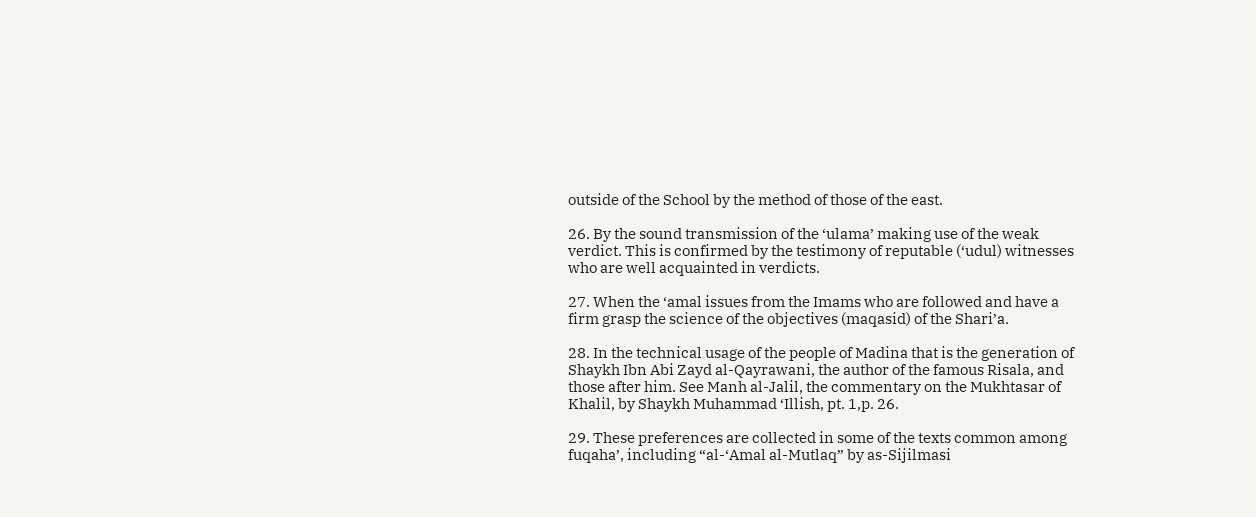outside of the School by the method of those of the east.

26. By the sound transmission of the ‘ulama’ making use of the weak verdict. This is confirmed by the testimony of reputable (‘udul) witnesses who are well acquainted in verdicts.

27. When the ‘amal issues from the Imams who are followed and have a firm grasp the science of the objectives (maqasid) of the Shari’a.

28. In the technical usage of the people of Madina that is the generation of Shaykh Ibn Abi Zayd al-Qayrawani, the author of the famous Risala, and those after him. See Manh al-Jalil, the commentary on the Mukhtasar of Khalil, by Shaykh Muhammad ‘Illish, pt. 1,p. 26.

29. These preferences are collected in some of the texts common among fuqaha’, including “al-‘Amal al-Mutlaq” by as-Sijilmasi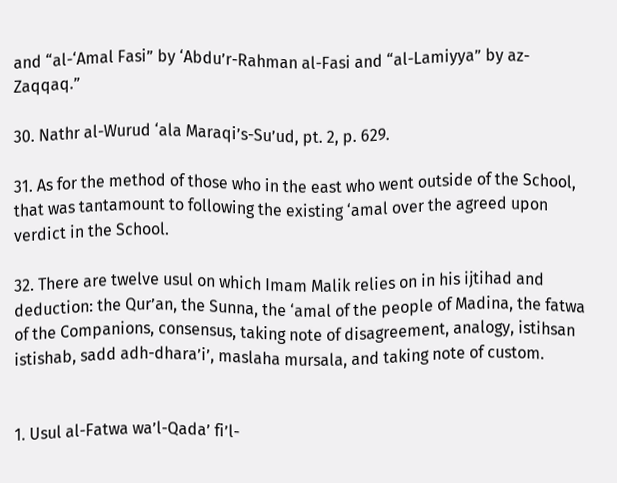and “al-‘Amal Fasi” by ‘Abdu’r-Rahman al-Fasi and “al-Lamiyya” by az-Zaqqaq.”

30. Nathr al-Wurud ‘ala Maraqi’s-Su’ud, pt. 2, p. 629.

31. As for the method of those who in the east who went outside of the School, that was tantamount to following the existing ‘amal over the agreed upon verdict in the School.

32. There are twelve usul on which Imam Malik relies on in his ijtihad and deduction: the Qur’an, the Sunna, the ‘amal of the people of Madina, the fatwa of the Companions, consensus, taking note of disagreement, analogy, istihsan istishab, sadd adh-dhara’i’, maslaha mursala, and taking note of custom.


1. Usul al-Fatwa wa’l-Qada’ fi’l-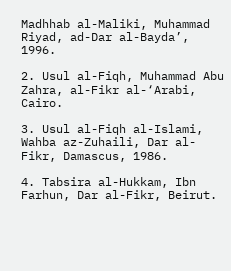Madhhab al-Maliki, Muhammad Riyad, ad-Dar al-Bayda’, 1996.

2. Usul al-Fiqh, Muhammad Abu Zahra, al-Fikr al-‘Arabi, Cairo.

3. Usul al-Fiqh al-Islami, Wahba az-Zuhaili, Dar al-Fikr, Damascus, 1986.

4. Tabsira al-Hukkam, Ibn Farhun, Dar al-Fikr, Beirut.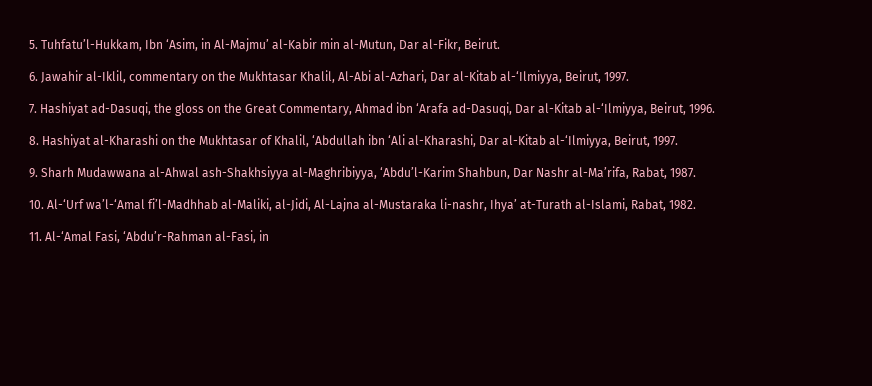5. Tuhfatu’l-Hukkam, Ibn ‘Asim, in Al-Majmu’ al-Kabir min al-Mutun, Dar al-Fikr, Beirut.

6. Jawahir al-Iklil, commentary on the Mukhtasar Khalil, Al-Abi al-Azhari, Dar al-Kitab al-‘Ilmiyya, Beirut, 1997.

7. Hashiyat ad-Dasuqi, the gloss on the Great Commentary, Ahmad ibn ‘Arafa ad-Dasuqi, Dar al-Kitab al-‘Ilmiyya, Beirut, 1996.

8. Hashiyat al-Kharashi on the Mukhtasar of Khalil, ‘Abdullah ibn ‘Ali al-Kharashi, Dar al-Kitab al-‘Ilmiyya, Beirut, 1997.

9. Sharh Mudawwana al-Ahwal ash-Shakhsiyya al-Maghribiyya, ‘Abdu’l-Karim Shahbun, Dar Nashr al-Ma’rifa, Rabat, 1987.

10. Al-‘Urf wa’l-‘Amal fi’l-Madhhab al-Maliki, al-Jidi, Al-Lajna al-Mustaraka li-nashr, Ihya’ at-Turath al-Islami, Rabat, 1982.

11. Al-‘Amal Fasi, ‘Abdu’r-Rahman al-Fasi, in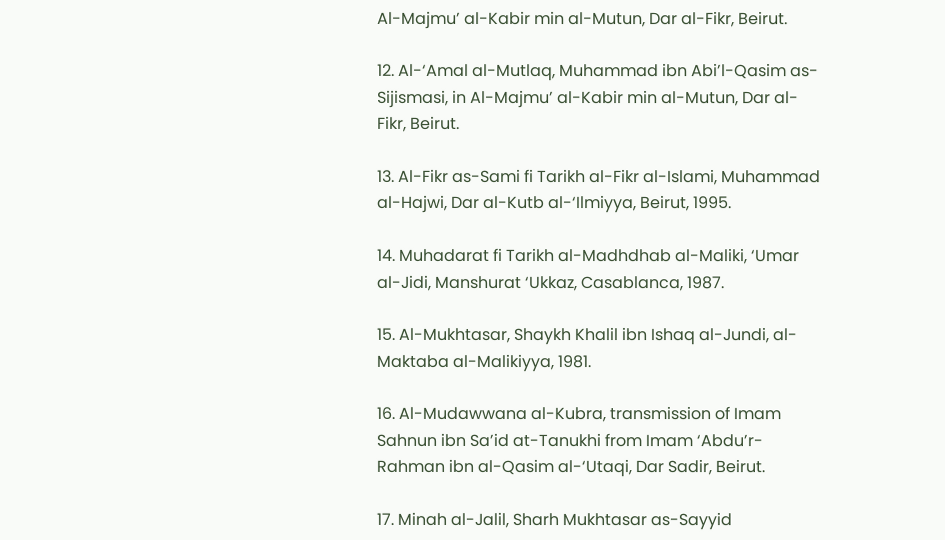Al-Majmu’ al-Kabir min al-Mutun, Dar al-Fikr, Beirut.

12. Al-‘Amal al-Mutlaq, Muhammad ibn Abi’l-Qasim as-Sijismasi, in Al-Majmu’ al-Kabir min al-Mutun, Dar al-Fikr, Beirut.

13. Al-Fikr as-Sami fi Tarikh al-Fikr al-Islami, Muhammad al-Hajwi, Dar al-Kutb al-‘Ilmiyya, Beirut, 1995.

14. Muhadarat fi Tarikh al-Madhdhab al-Maliki, ‘Umar al-Jidi, Manshurat ‘Ukkaz, Casablanca, 1987.

15. Al-Mukhtasar, Shaykh Khalil ibn Ishaq al-Jundi, al-Maktaba al-Malikiyya, 1981.

16. Al-Mudawwana al-Kubra, transmission of Imam Sahnun ibn Sa’id at-Tanukhi from Imam ‘Abdu’r-Rahman ibn al-Qasim al-‘Utaqi, Dar Sadir, Beirut.

17. Minah al-Jalil, Sharh Mukhtasar as-Sayyid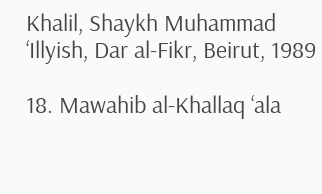Khalil, Shaykh Muhammad ‘Illyish, Dar al-Fikr, Beirut, 1989

18. Mawahib al-Khallaq ‘ala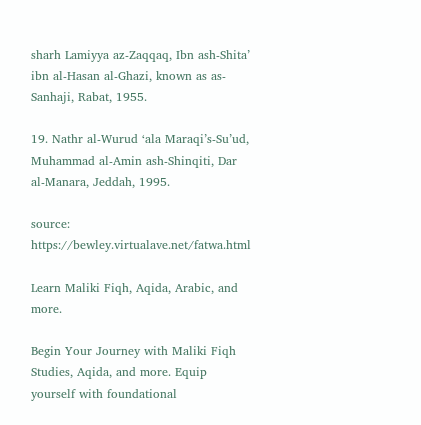sharh Lamiyya az-Zaqqaq, Ibn ash-Shita’ ibn al-Hasan al-Ghazi, known as as-Sanhaji, Rabat, 1955.

19. Nathr al-Wurud ‘ala Maraqi’s-Su’ud, Muhammad al-Amin ash-Shinqiti, Dar al-Manara, Jeddah, 1995.

source: https://bewley.virtualave.net/fatwa.html

Learn Maliki Fiqh, Aqida, Arabic, and more.

Begin Your Journey with Maliki Fiqh Studies, Aqida, and more. Equip yourself with foundational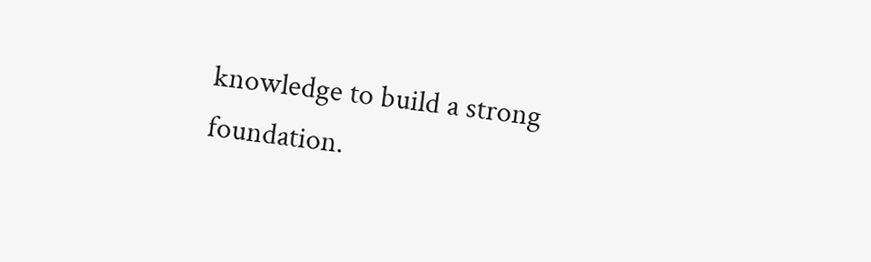knowledge to build a strong foundation.